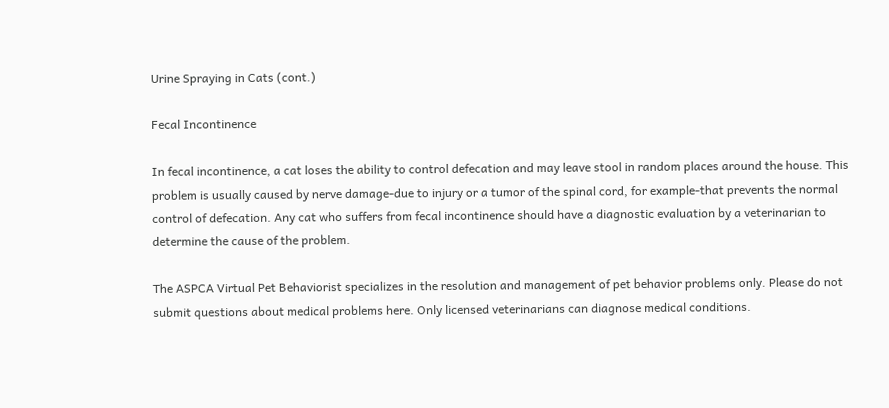Urine Spraying in Cats (cont.)

Fecal Incontinence

In fecal incontinence, a cat loses the ability to control defecation and may leave stool in random places around the house. This problem is usually caused by nerve damage-due to injury or a tumor of the spinal cord, for example-that prevents the normal control of defecation. Any cat who suffers from fecal incontinence should have a diagnostic evaluation by a veterinarian to determine the cause of the problem.

The ASPCA Virtual Pet Behaviorist specializes in the resolution and management of pet behavior problems only. Please do not submit questions about medical problems here. Only licensed veterinarians can diagnose medical conditions.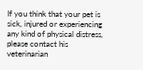If you think that your pet is sick, injured or experiencing any kind of physical distress, please contact his veterinarian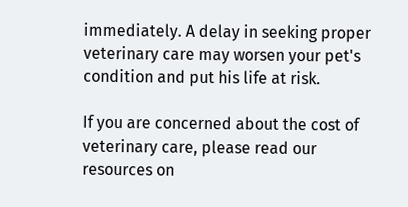immediately. A delay in seeking proper veterinary care may worsen your pet's condition and put his life at risk.

If you are concerned about the cost of veterinary care, please read our resources on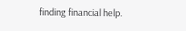finding financial help.